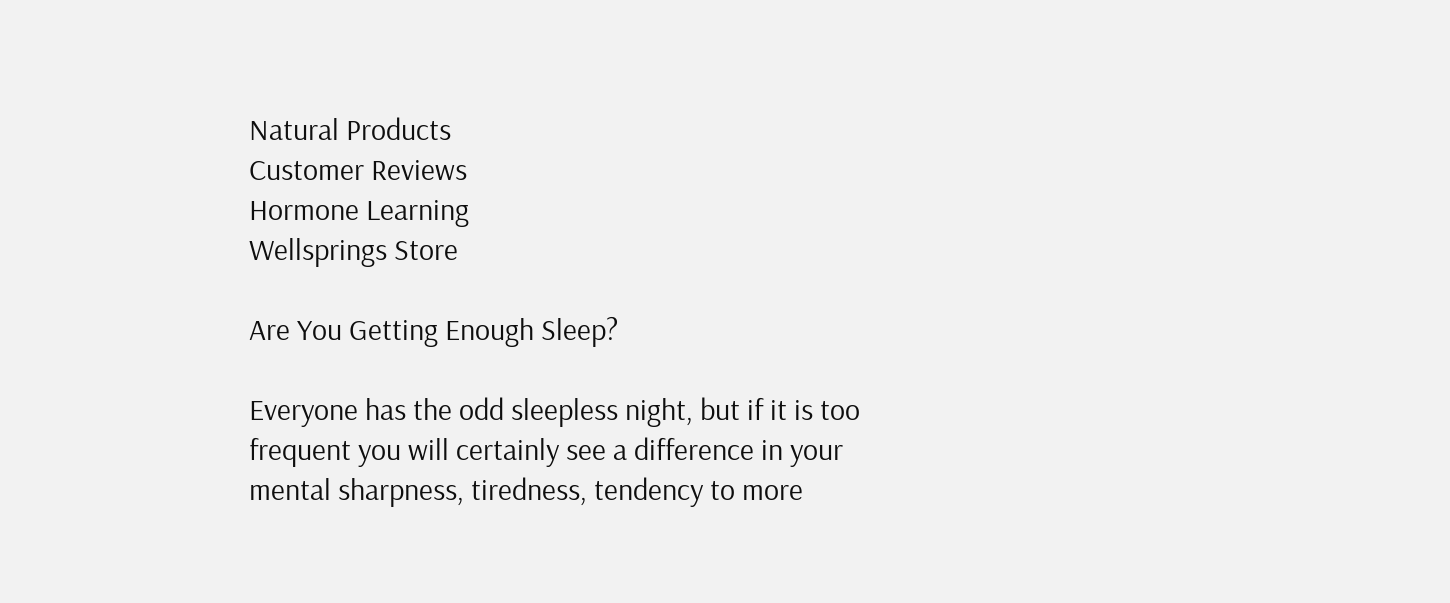Natural Products
Customer Reviews
Hormone Learning
Wellsprings Store

Are You Getting Enough Sleep?

Everyone has the odd sleepless night, but if it is too frequent you will certainly see a difference in your mental sharpness, tiredness, tendency to more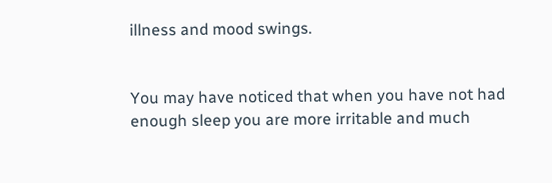illness and mood swings.


You may have noticed that when you have not had enough sleep you are more irritable and much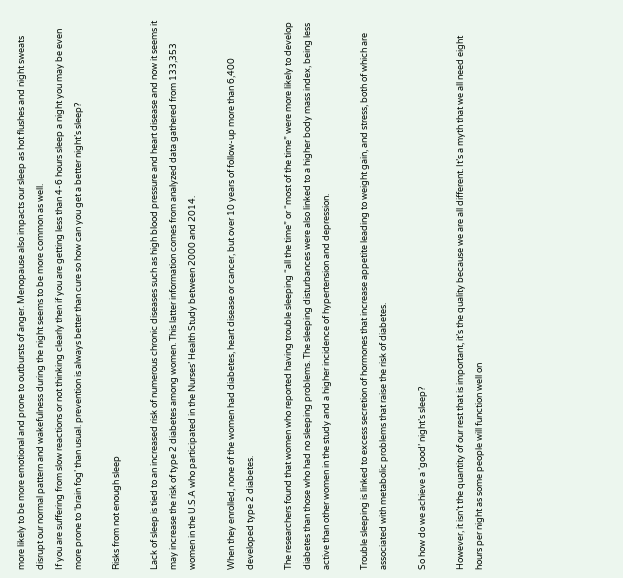more likely to be more emotional and prone to outbursts of anger. Menopause also impacts our sleep as hot flushes and night sweats disrupt our normal pattern and wakefulness during the night seems to be more common as well.
If you are suffering from slow reactions or not thinking clearly then if you are getting less than 4-6 hours sleep a night you may be even more prone to ‘brain fog’ than usual. prevention is always better than cure so how can you get a better night’s sleep?

Risks from not enough sleep

Lack of sleep is tied to an increased risk of numerous chronic diseases such as high blood pressure and heart disease and now it seems it may increase the risk of type 2 diabetes among women. This latter information comes from analyzed data gathered from 133,353 women in the U.S.A who participated in the Nurses’ Health Study between 2000 and 2014.

When they enrolled, none of the women had diabetes, heart disease or cancer, but over 10 years of follow-up more than 6,400 developed type 2 diabetes.

The researchers found that women who reported having trouble sleeping “all the time” or “most of the time” were more likely to develop diabetes than those who had no sleeping problems. The sleeping disturbances were also linked to a higher body mass index, being less active than other women in the study and a higher incidence of hypertension and depression.

Trouble sleeping is linked to excess secretion of hormones that increase appetite leading to weight gain, and stress, both of which are associated with metabolic problems that raise the risk of diabetes.

So how do we achieve a ‘good’ night’s sleep?

However, it isn’t the quantity of our rest that is important, it’s the quality because we are all different. It’s a myth that we all need eight hours per night as some people will function well on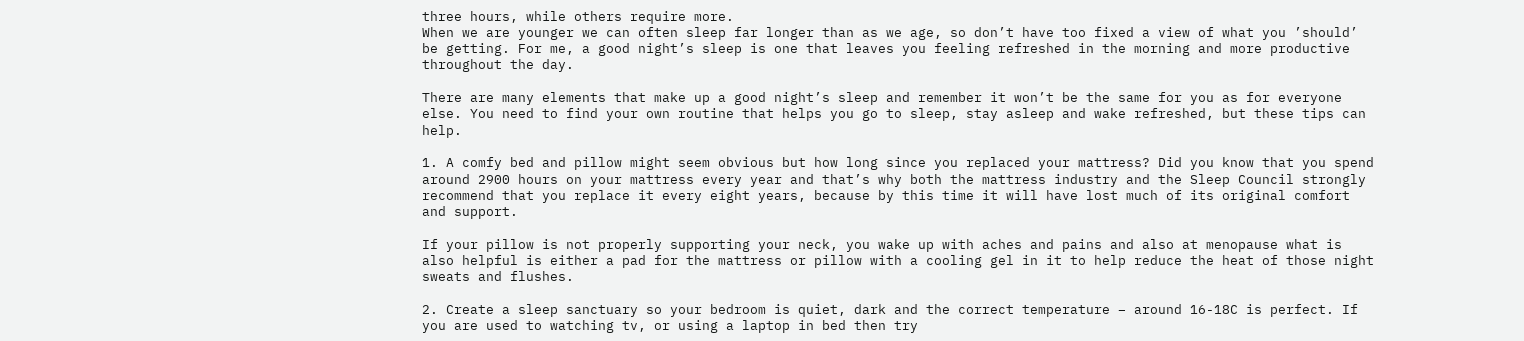three hours, while others require more.
When we are younger we can often sleep far longer than as we age, so don’t have too fixed a view of what you ’should’ be getting. For me, a good night’s sleep is one that leaves you feeling refreshed in the morning and more productive throughout the day.

There are many elements that make up a good night’s sleep and remember it won’t be the same for you as for everyone else. You need to find your own routine that helps you go to sleep, stay asleep and wake refreshed, but these tips can help.

1. A comfy bed and pillow might seem obvious but how long since you replaced your mattress? Did you know that you spend around 2900 hours on your mattress every year and that’s why both the mattress industry and the Sleep Council strongly recommend that you replace it every eight years, because by this time it will have lost much of its original comfort and support.

If your pillow is not properly supporting your neck, you wake up with aches and pains and also at menopause what is also helpful is either a pad for the mattress or pillow with a cooling gel in it to help reduce the heat of those night sweats and flushes.

2. Create a sleep sanctuary so your bedroom is quiet, dark and the correct temperature – around 16-18C is perfect. If you are used to watching tv, or using a laptop in bed then try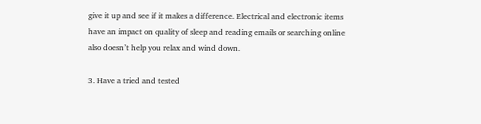give it up and see if it makes a difference. Electrical and electronic items have an impact on quality of sleep and reading emails or searching online also doesn’t help you relax and wind down.

3. Have a tried and tested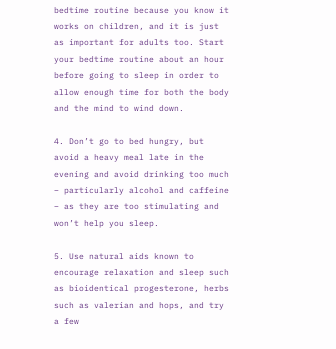bedtime routine because you know it works on children, and it is just as important for adults too. Start your bedtime routine about an hour before going to sleep in order to allow enough time for both the body and the mind to wind down.

4. Don’t go to bed hungry, but avoid a heavy meal late in the evening and avoid drinking too much – particularly alcohol and caffeine – as they are too stimulating and won’t help you sleep.

5. Use natural aids known to encourage relaxation and sleep such as bioidentical progesterone, herbs such as valerian and hops, and try a few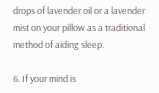drops of lavender oil or a lavender mist on your pillow as a traditional method of aiding sleep.

6. If your mind is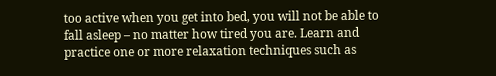too active when you get into bed, you will not be able to fall asleep – no matter how tired you are. Learn and practice one or more relaxation techniques such as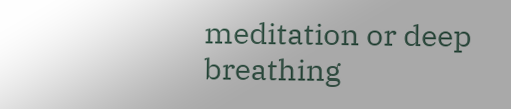meditation or deep breathing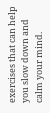exercises that can help you slow down and calm your mind.